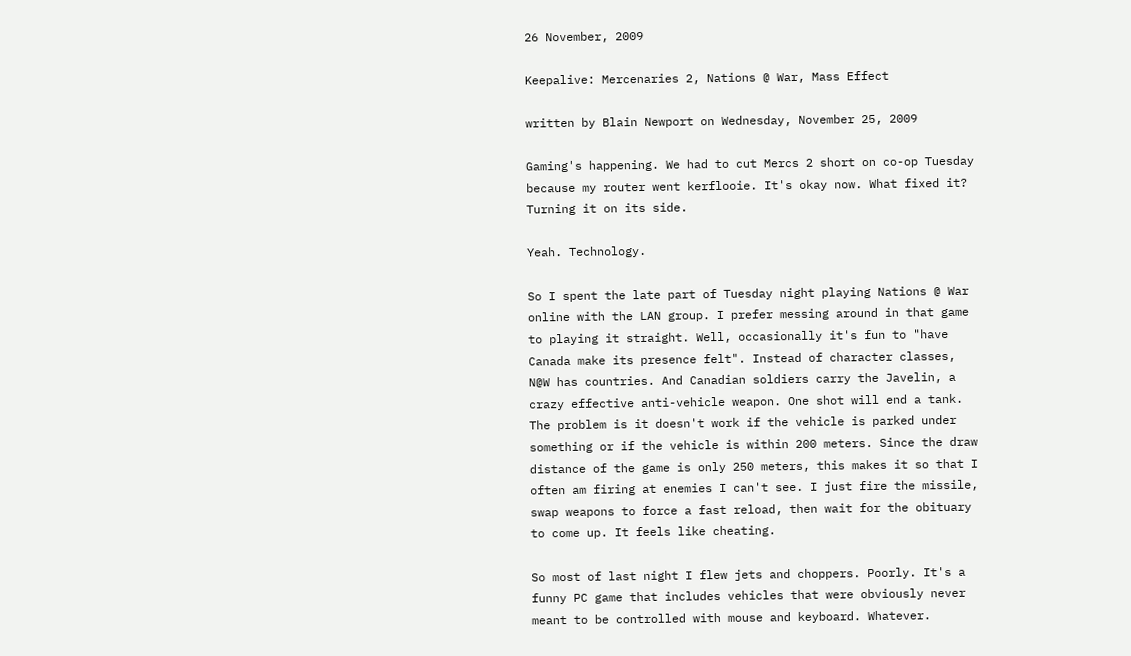26 November, 2009

Keepalive: Mercenaries 2, Nations @ War, Mass Effect

written by Blain Newport on Wednesday, November 25, 2009

Gaming's happening. We had to cut Mercs 2 short on co-op Tuesday because my router went kerflooie. It's okay now. What fixed it? Turning it on its side.

Yeah. Technology.

So I spent the late part of Tuesday night playing Nations @ War online with the LAN group. I prefer messing around in that game to playing it straight. Well, occasionally it's fun to "have Canada make its presence felt". Instead of character classes, N@W has countries. And Canadian soldiers carry the Javelin, a crazy effective anti-vehicle weapon. One shot will end a tank. The problem is it doesn't work if the vehicle is parked under something or if the vehicle is within 200 meters. Since the draw distance of the game is only 250 meters, this makes it so that I often am firing at enemies I can't see. I just fire the missile, swap weapons to force a fast reload, then wait for the obituary to come up. It feels like cheating.

So most of last night I flew jets and choppers. Poorly. It's a funny PC game that includes vehicles that were obviously never meant to be controlled with mouse and keyboard. Whatever.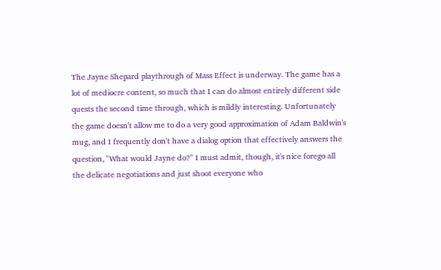The Jayne Shepard playthrough of Mass Effect is underway. The game has a lot of mediocre content, so much that I can do almost entirely different side quests the second time through, which is mildly interesting. Unfortunately the game doesn't allow me to do a very good approximation of Adam Baldwin's mug, and I frequently don't have a dialog option that effectively answers the question, "What would Jayne do?" I must admit, though, it's nice forego all the delicate negotiations and just shoot everyone who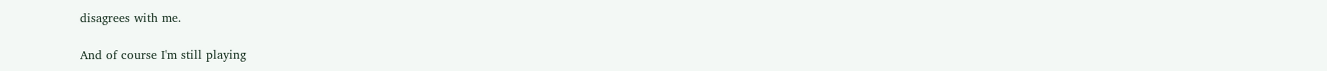disagrees with me.

And of course I'm still playing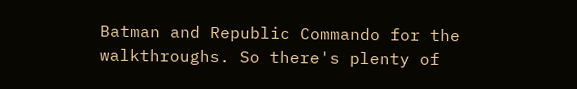Batman and Republic Commando for the walkthroughs. So there's plenty of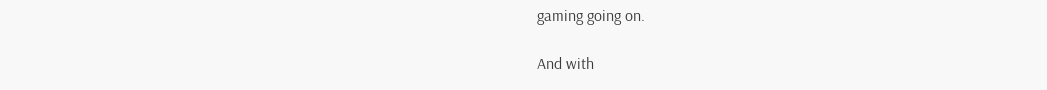gaming going on.

And with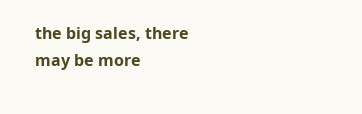the big sales, there may be more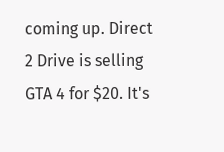coming up. Direct 2 Drive is selling GTA 4 for $20. It's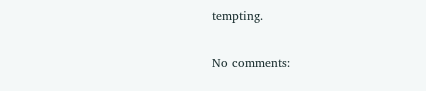tempting.

No comments: